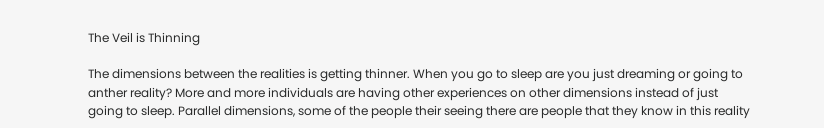The Veil is Thinning

The dimensions between the realities is getting thinner. When you go to sleep are you just dreaming or going to anther reality? More and more individuals are having other experiences on other dimensions instead of just going to sleep. Parallel dimensions, some of the people their seeing there are people that they know in this reality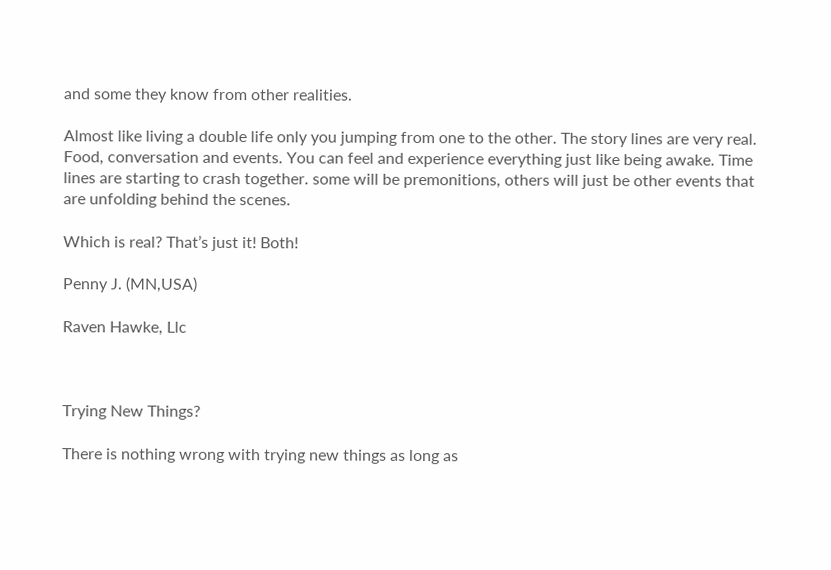and some they know from other realities.

Almost like living a double life only you jumping from one to the other. The story lines are very real. Food, conversation and events. You can feel and experience everything just like being awake. Time lines are starting to crash together. some will be premonitions, others will just be other events that are unfolding behind the scenes.

Which is real? That’s just it! Both!

Penny J. (MN,USA)

Raven Hawke, Llc



Trying New Things?

There is nothing wrong with trying new things as long as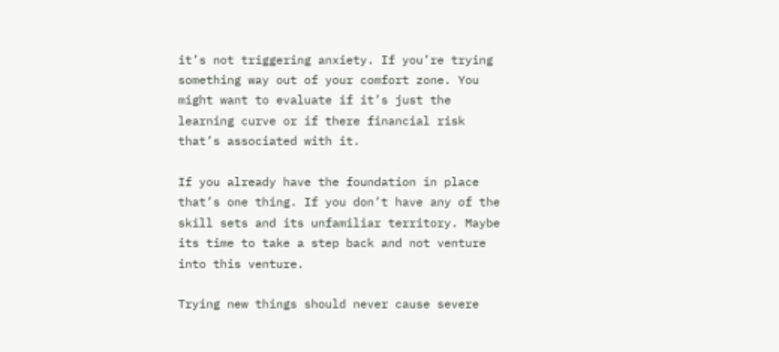it’s not triggering anxiety. If you’re trying something way out of your comfort zone. You might want to evaluate if it’s just the learning curve or if there financial risk that’s associated with it.

If you already have the foundation in place that’s one thing. If you don’t have any of the skill sets and its unfamiliar territory. Maybe its time to take a step back and not venture into this venture.

Trying new things should never cause severe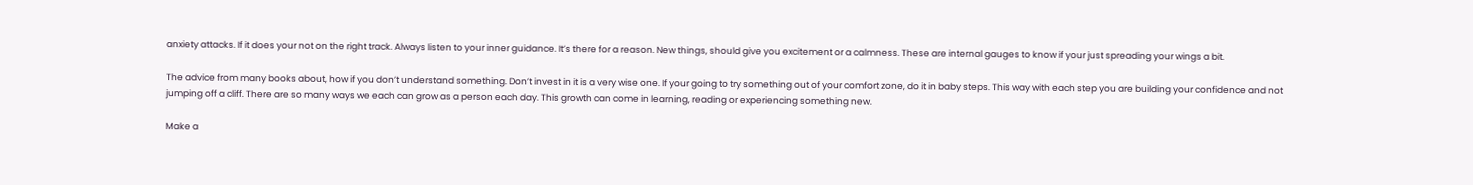anxiety attacks. If it does your not on the right track. Always listen to your inner guidance. It’s there for a reason. New things, should give you excitement or a calmness. These are internal gauges to know if your just spreading your wings a bit.

The advice from many books about, how if you don’t understand something. Don’t invest in it is a very wise one. If your going to try something out of your comfort zone, do it in baby steps. This way with each step you are building your confidence and not jumping off a cliff. There are so many ways we each can grow as a person each day. This growth can come in learning, reading or experiencing something new.

Make a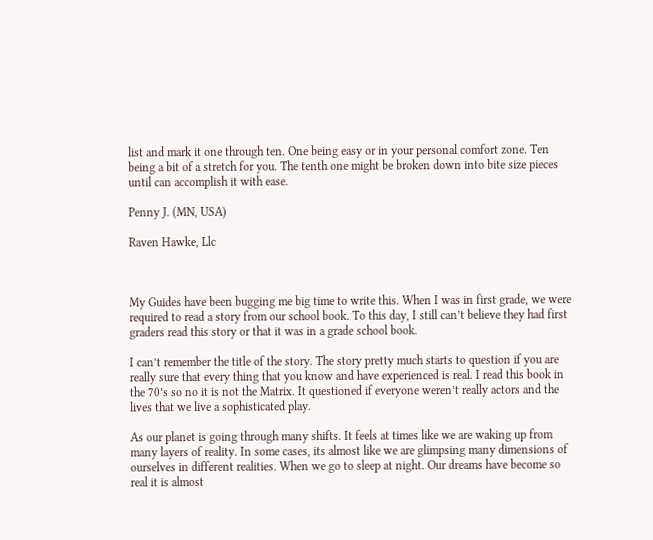list and mark it one through ten. One being easy or in your personal comfort zone. Ten being a bit of a stretch for you. The tenth one might be broken down into bite size pieces until can accomplish it with ease.

Penny J. (MN, USA)

Raven Hawke, Llc



My Guides have been bugging me big time to write this. When I was in first grade, we were required to read a story from our school book. To this day, I still can’t believe they had first graders read this story or that it was in a grade school book.

I can’t remember the title of the story. The story pretty much starts to question if you are really sure that every thing that you know and have experienced is real. I read this book in the 70’s so no it is not the Matrix. It questioned if everyone weren’t really actors and the lives that we live a sophisticated play.

As our planet is going through many shifts. It feels at times like we are waking up from many layers of reality. In some cases, its almost like we are glimpsing many dimensions of ourselves in different realities. When we go to sleep at night. Our dreams have become so real it is almost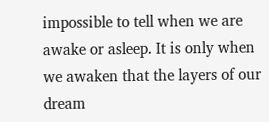impossible to tell when we are awake or asleep. It is only when we awaken that the layers of our dream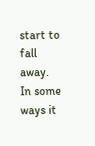start to fall away. In some ways it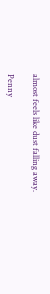almost feels like dust falling away.

Penny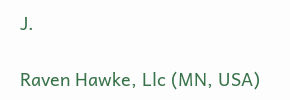J.

Raven Hawke, Llc (MN, USA)